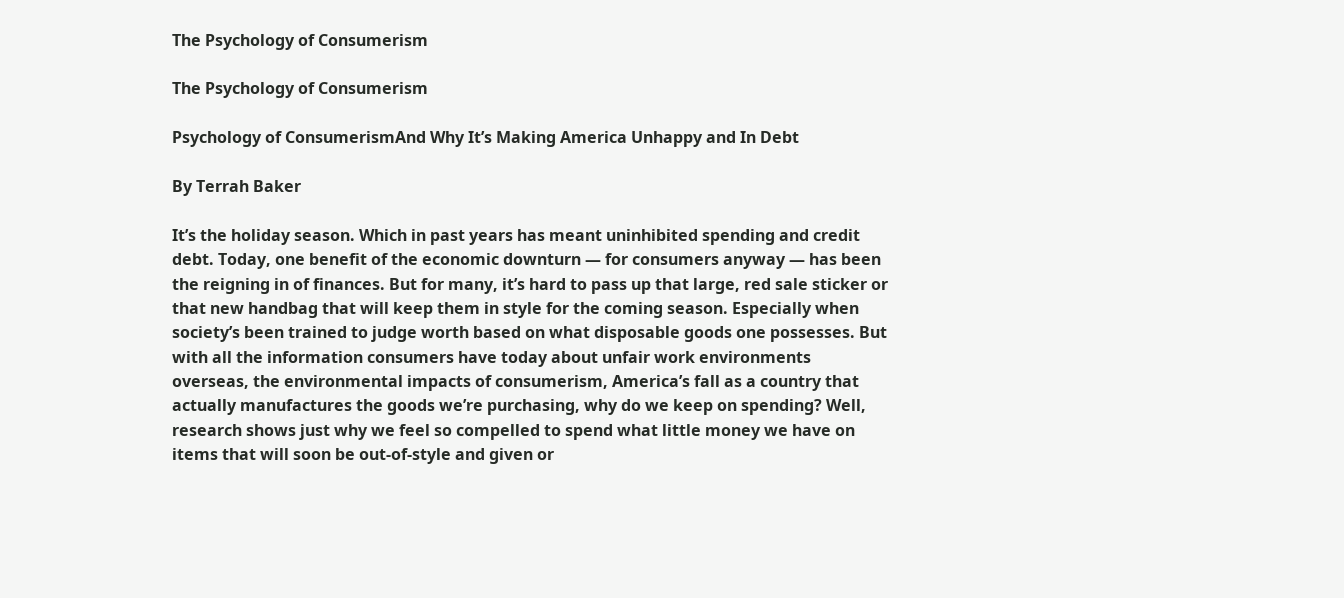The Psychology of Consumerism

The Psychology of Consumerism

Psychology of ConsumerismAnd Why It’s Making America Unhappy and In Debt

By Terrah Baker

It’s the holiday season. Which in past years has meant uninhibited spending and credit debt. Today, one benefit of the economic downturn — for consumers anyway — has been the reigning in of finances. But for many, it’s hard to pass up that large, red sale sticker or that new handbag that will keep them in style for the coming season. Especially when society’s been trained to judge worth based on what disposable goods one possesses. But with all the information consumers have today about unfair work environments overseas, the environmental impacts of consumerism, America’s fall as a country that actually manufactures the goods we’re purchasing, why do we keep on spending? Well, research shows just why we feel so compelled to spend what little money we have on items that will soon be out-of-style and given or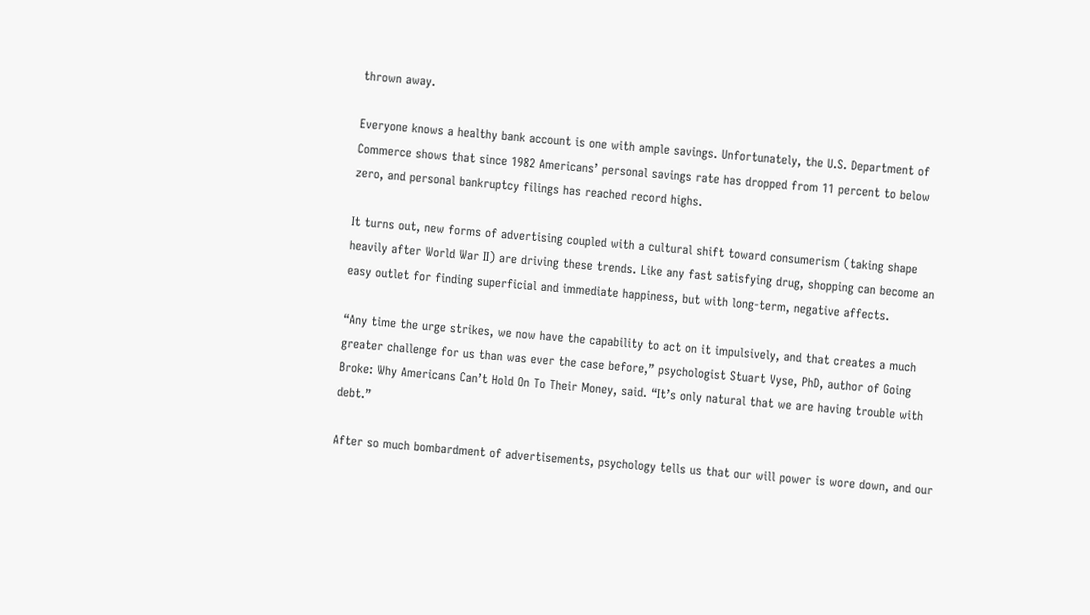thrown away.

Everyone knows a healthy bank account is one with ample savings. Unfortunately, the U.S. Department of Commerce shows that since 1982 Americans’ personal savings rate has dropped from 11 percent to below zero, and personal bankruptcy filings has reached record highs.

It turns out, new forms of advertising coupled with a cultural shift toward consumerism (taking shape heavily after World War II) are driving these trends. Like any fast satisfying drug, shopping can become an easy outlet for finding superficial and immediate happiness, but with long-term, negative affects.

“Any time the urge strikes, we now have the capability to act on it impulsively, and that creates a much greater challenge for us than was ever the case before,” psychologist Stuart Vyse, PhD, author of Going Broke: Why Americans Can’t Hold On To Their Money, said. “It’s only natural that we are having trouble with debt.”

After so much bombardment of advertisements, psychology tells us that our will power is wore down, and our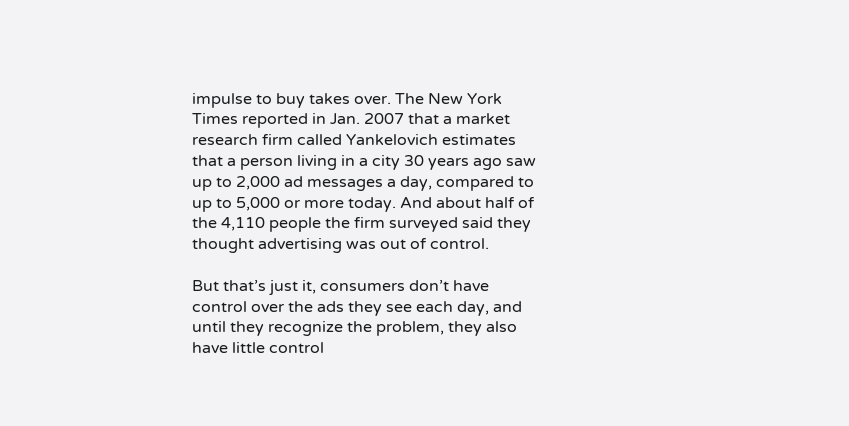impulse to buy takes over. The New York Times reported in Jan. 2007 that a market research firm called Yankelovich estimates that a person living in a city 30 years ago saw up to 2,000 ad messages a day, compared to up to 5,000 or more today. And about half of the 4,110 people the firm surveyed said they thought advertising was out of control.

But that’s just it, consumers don’t have control over the ads they see each day, and until they recognize the problem, they also have little control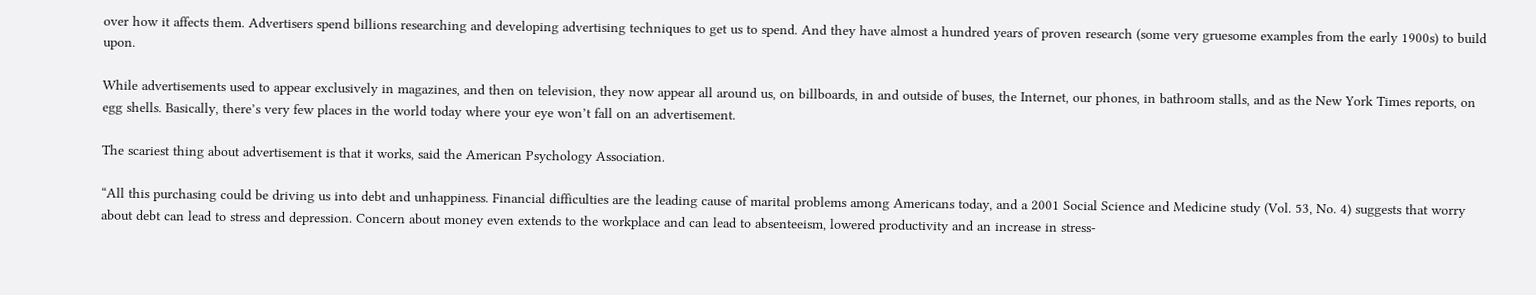over how it affects them. Advertisers spend billions researching and developing advertising techniques to get us to spend. And they have almost a hundred years of proven research (some very gruesome examples from the early 1900s) to build upon.

While advertisements used to appear exclusively in magazines, and then on television, they now appear all around us, on billboards, in and outside of buses, the Internet, our phones, in bathroom stalls, and as the New York Times reports, on egg shells. Basically, there’s very few places in the world today where your eye won’t fall on an advertisement.

The scariest thing about advertisement is that it works, said the American Psychology Association.

“All this purchasing could be driving us into debt and unhappiness. Financial difficulties are the leading cause of marital problems among Americans today, and a 2001 Social Science and Medicine study (Vol. 53, No. 4) suggests that worry about debt can lead to stress and depression. Concern about money even extends to the workplace and can lead to absenteeism, lowered productivity and an increase in stress-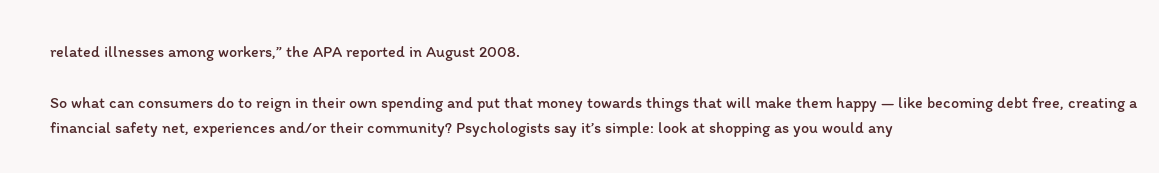related illnesses among workers,” the APA reported in August 2008.

So what can consumers do to reign in their own spending and put that money towards things that will make them happy — like becoming debt free, creating a financial safety net, experiences and/or their community? Psychologists say it’s simple: look at shopping as you would any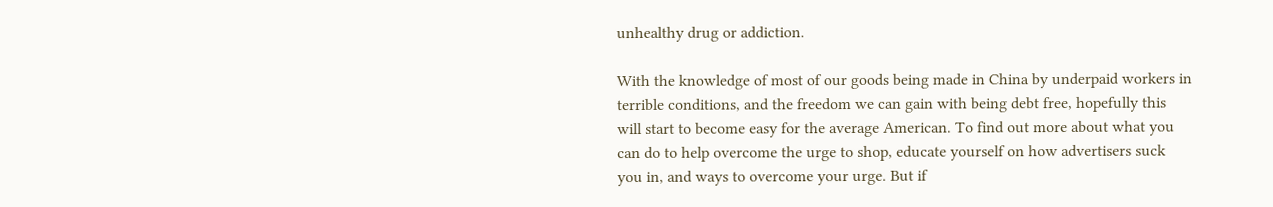unhealthy drug or addiction.

With the knowledge of most of our goods being made in China by underpaid workers in terrible conditions, and the freedom we can gain with being debt free, hopefully this will start to become easy for the average American. To find out more about what you can do to help overcome the urge to shop, educate yourself on how advertisers suck you in, and ways to overcome your urge. But if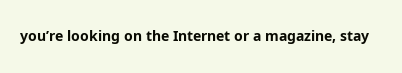you’re looking on the Internet or a magazine, stay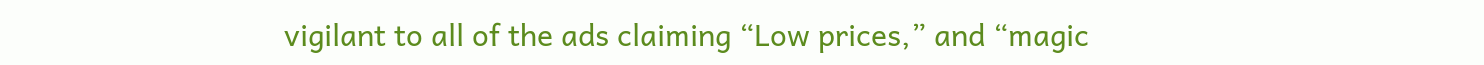vigilant to all of the ads claiming “Low prices,” and “magic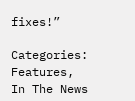fixes!”

Categories: Features, In The News